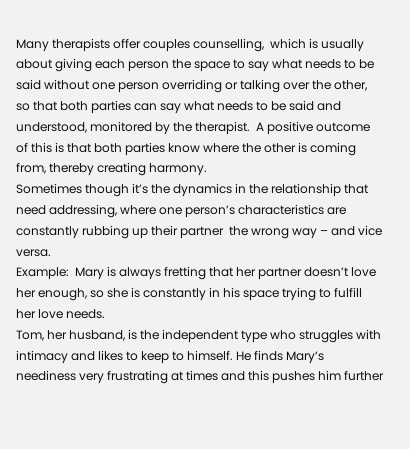Many therapists offer couples counselling,  which is usually about giving each person the space to say what needs to be said without one person overriding or talking over the other, so that both parties can say what needs to be said and understood, monitored by the therapist.  A positive outcome of this is that both parties know where the other is coming from, thereby creating harmony.
Sometimes though it’s the dynamics in the relationship that need addressing, where one person’s characteristics are constantly rubbing up their partner  the wrong way – and vice versa.
Example:  Mary is always fretting that her partner doesn’t love her enough, so she is constantly in his space trying to fulfill her love needs.
Tom, her husband, is the independent type who struggles with intimacy and likes to keep to himself. He finds Mary’s neediness very frustrating at times and this pushes him further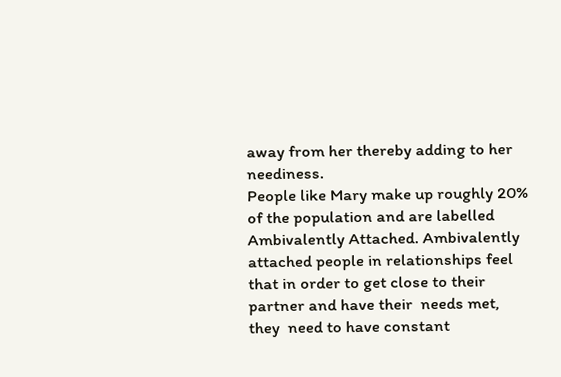away from her thereby adding to her neediness.
People like Mary make up roughly 20% of the population and are labelled Ambivalently Attached. Ambivalently attached people in relationships feel that in order to get close to their partner and have their  needs met, they  need to have constant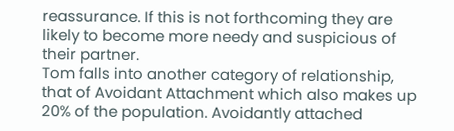reassurance. If this is not forthcoming they are likely to become more needy and suspicious of their partner.
Tom falls into another category of relationship, that of Avoidant Attachment which also makes up 20% of the population. Avoidantly attached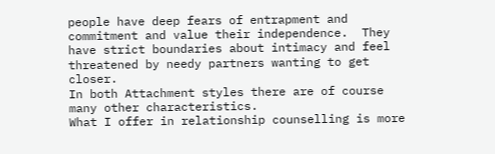people have deep fears of entrapment and commitment and value their independence.  They have strict boundaries about intimacy and feel threatened by needy partners wanting to get closer.
In both Attachment styles there are of course many other characteristics.
What I offer in relationship counselling is more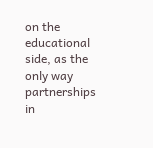on the educational side, as the only way partnerships in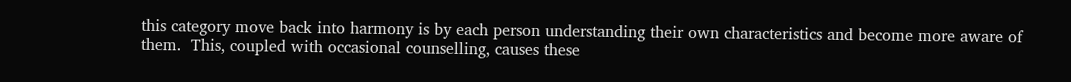this category move back into harmony is by each person understanding their own characteristics and become more aware of them.  This, coupled with occasional counselling, causes these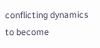conflicting dynamics to become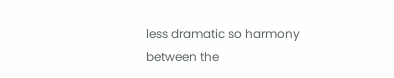less dramatic so harmony between the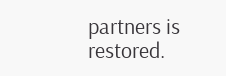partners is restored.